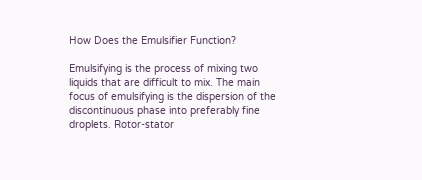How Does the Emulsifier Function?

Emulsifying is the process of mixing two liquids that are difficult to mix. The main focus of emulsifying is the dispersion of the discontinuous phase into preferably fine droplets. Rotor-stator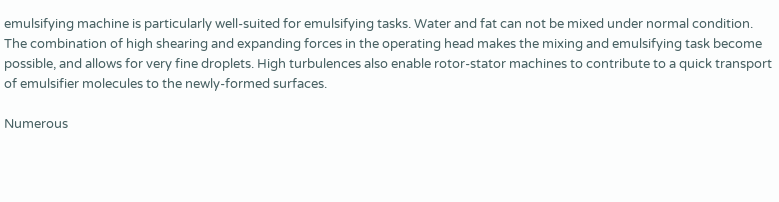emulsifying machine is particularly well-suited for emulsifying tasks. Water and fat can not be mixed under normal condition. The combination of high shearing and expanding forces in the operating head makes the mixing and emulsifying task become possible, and allows for very fine droplets. High turbulences also enable rotor-stator machines to contribute to a quick transport of emulsifier molecules to the newly-formed surfaces.

Numerous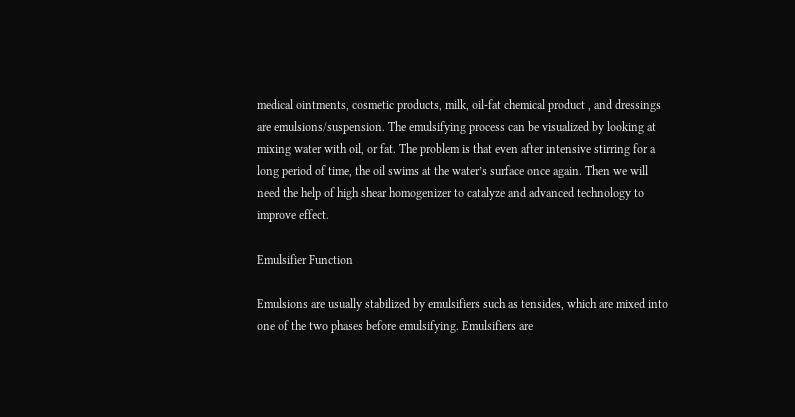medical ointments, cosmetic products, milk, oil-fat chemical product , and dressings are emulsions/suspension. The emulsifying process can be visualized by looking at mixing water with oil, or fat. The problem is that even after intensive stirring for a long period of time, the oil swims at the water’s surface once again. Then we will need the help of high shear homogenizer to catalyze and advanced technology to improve effect.

Emulsifier Function

Emulsions are usually stabilized by emulsifiers such as tensides, which are mixed into one of the two phases before emulsifying. Emulsifiers are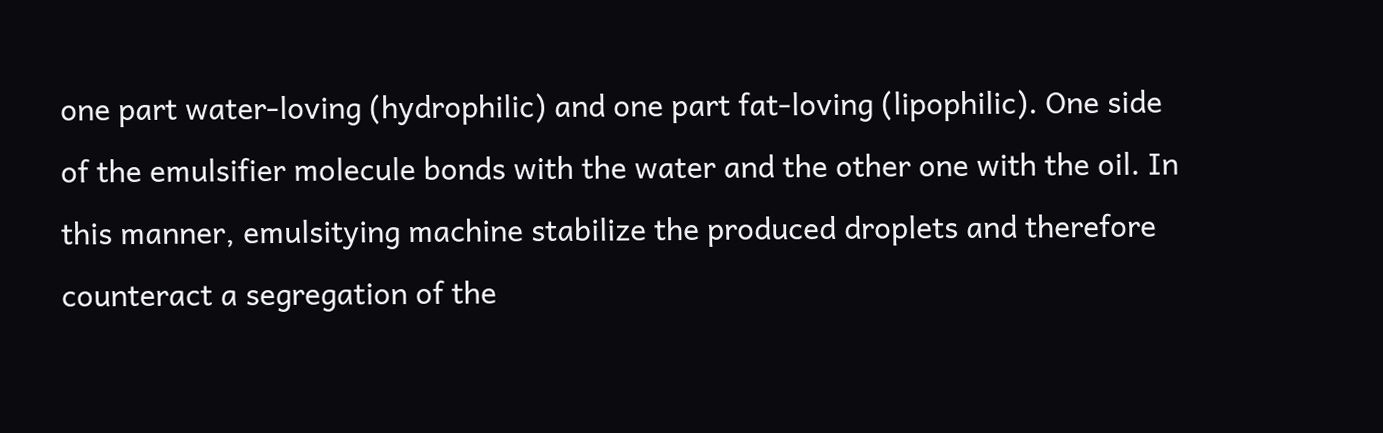one part water-loving (hydrophilic) and one part fat-loving (lipophilic). One side of the emulsifier molecule bonds with the water and the other one with the oil. In this manner, emulsitying machine stabilize the produced droplets and therefore counteract a segregation of the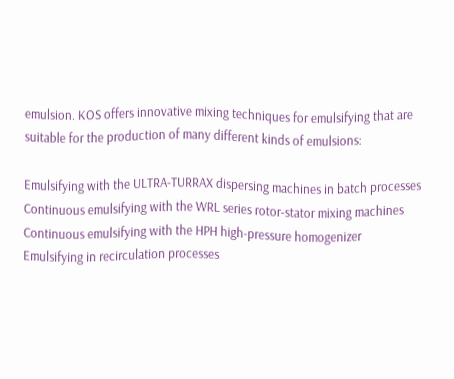emulsion. KOS offers innovative mixing techniques for emulsifying that are suitable for the production of many different kinds of emulsions:

Emulsifying with the ULTRA-TURRAX dispersing machines in batch processes
Continuous emulsifying with the WRL series rotor-stator mixing machines
Continuous emulsifying with the HPH high-pressure homogenizer
Emulsifying in recirculation processes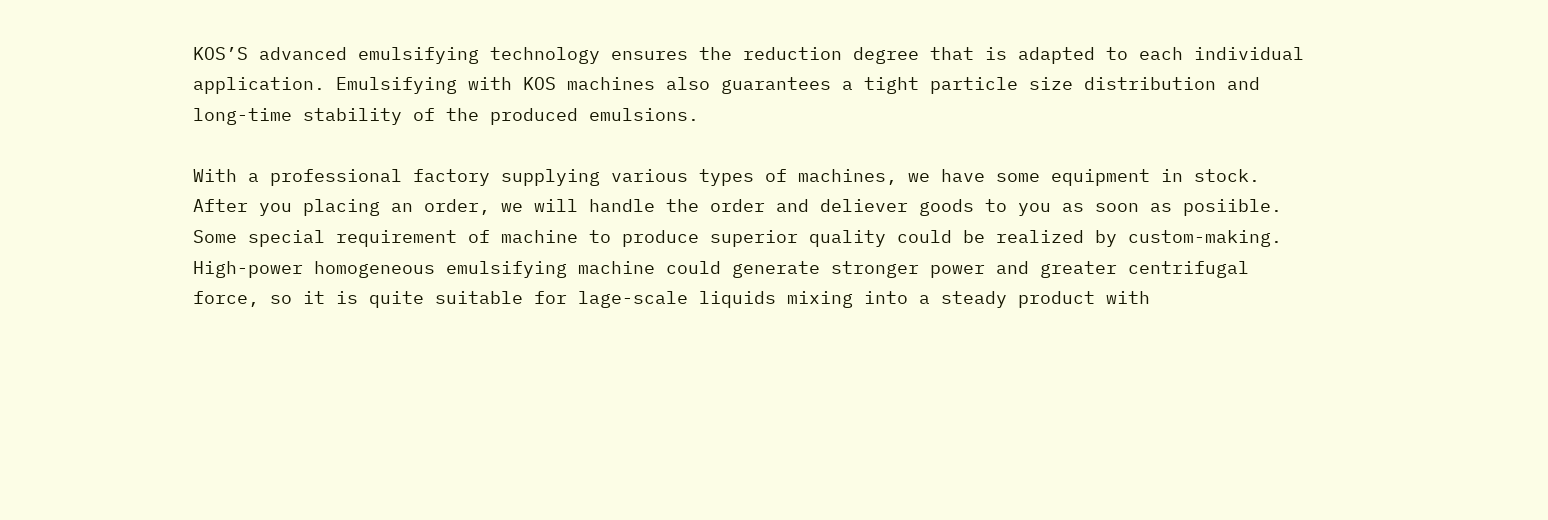KOS’S advanced emulsifying technology ensures the reduction degree that is adapted to each individual application. Emulsifying with KOS machines also guarantees a tight particle size distribution and long-time stability of the produced emulsions.

With a professional factory supplying various types of machines, we have some equipment in stock. After you placing an order, we will handle the order and deliever goods to you as soon as posiible. Some special requirement of machine to produce superior quality could be realized by custom-making. High-power homogeneous emulsifying machine could generate stronger power and greater centrifugal force, so it is quite suitable for lage-scale liquids mixing into a steady product with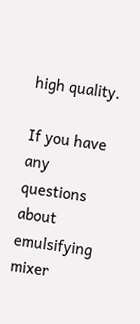high quality.

If you have any questions about emulsifying mixer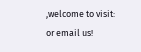,welcome to visit: or email us!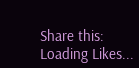Share this:
Loading Likes...